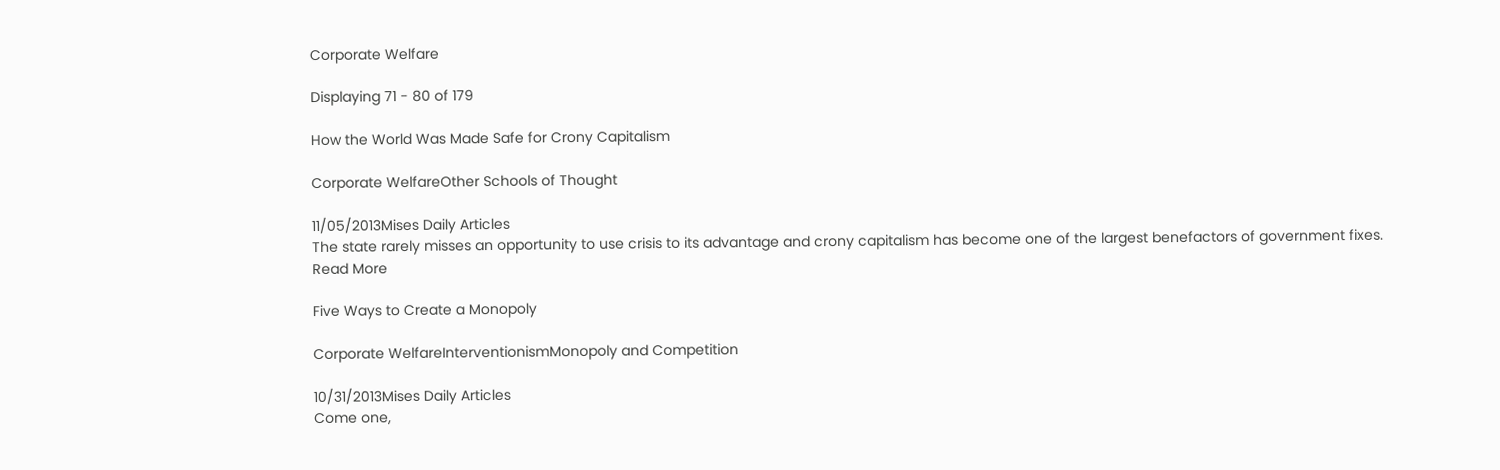Corporate Welfare

Displaying 71 - 80 of 179

How the World Was Made Safe for Crony Capitalism

Corporate WelfareOther Schools of Thought

11/05/2013Mises Daily Articles
The state rarely misses an opportunity to use crisis to its advantage and crony capitalism has become one of the largest benefactors of government fixes.
Read More

Five Ways to Create a Monopoly

Corporate WelfareInterventionismMonopoly and Competition

10/31/2013Mises Daily Articles
Come one,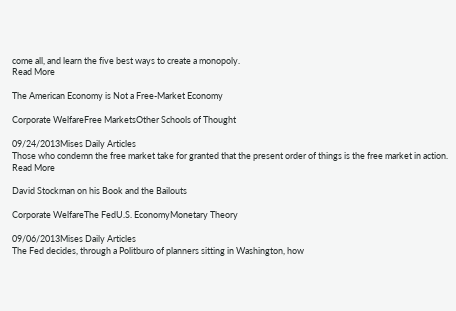come all, and learn the five best ways to create a monopoly.
Read More

The American Economy is Not a Free-Market Economy

Corporate WelfareFree MarketsOther Schools of Thought

09/24/2013Mises Daily Articles
Those who condemn the free market take for granted that the present order of things is the free market in action.
Read More

David Stockman on his Book and the Bailouts

Corporate WelfareThe FedU.S. EconomyMonetary Theory

09/06/2013Mises Daily Articles
The Fed decides, through a Politburo of planners sitting in Washington, how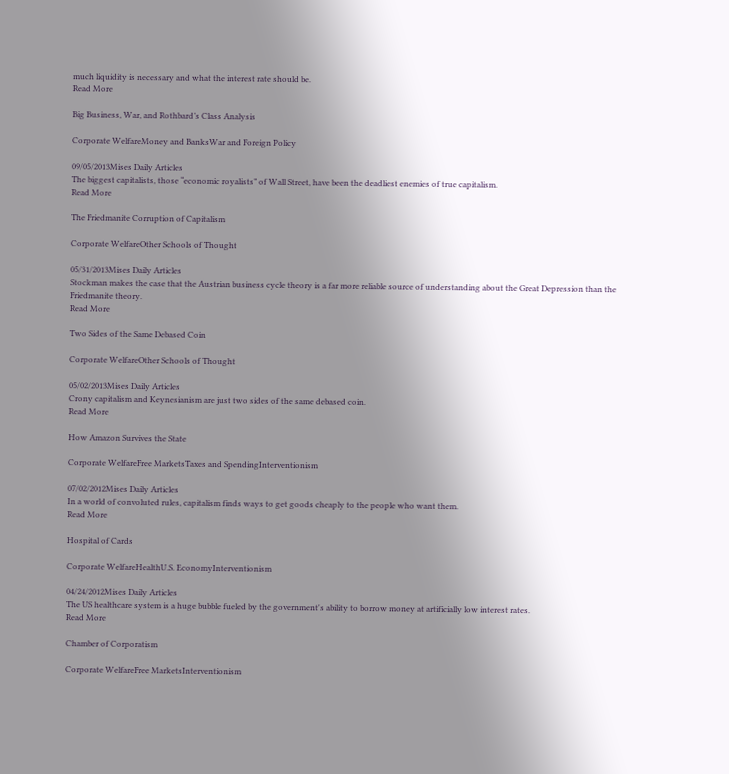much liquidity is necessary and what the interest rate should be.
Read More

Big Business, War, and Rothbard’s Class Analysis

Corporate WelfareMoney and BanksWar and Foreign Policy

09/05/2013Mises Daily Articles
The biggest capitalists, those “economic royalists” of Wall Street, have been the deadliest enemies of true capitalism.
Read More

The Friedmanite Corruption of Capitalism

Corporate WelfareOther Schools of Thought

05/31/2013Mises Daily Articles
Stockman makes the case that the Austrian business cycle theory is a far more reliable source of understanding about the Great Depression than the Friedmanite theory.
Read More

Two Sides of the Same Debased Coin

Corporate WelfareOther Schools of Thought

05/02/2013Mises Daily Articles
Crony capitalism and Keynesianism are just two sides of the same debased coin.
Read More

How Amazon Survives the State

Corporate WelfareFree MarketsTaxes and SpendingInterventionism

07/02/2012Mises Daily Articles
In a world of convoluted rules, capitalism finds ways to get goods cheaply to the people who want them.
Read More

Hospital of Cards

Corporate WelfareHealthU.S. EconomyInterventionism

04/24/2012Mises Daily Articles
The US healthcare system is a huge bubble fueled by the government's ability to borrow money at artificially low interest rates.
Read More

Chamber of Corporatism

Corporate WelfareFree MarketsInterventionism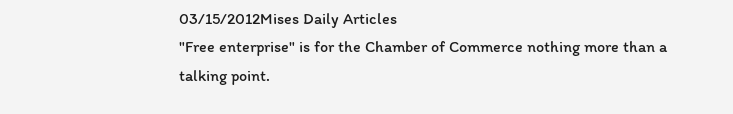03/15/2012Mises Daily Articles
"Free enterprise" is for the Chamber of Commerce nothing more than a talking point.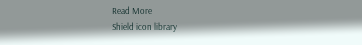Read More
Shield icon library